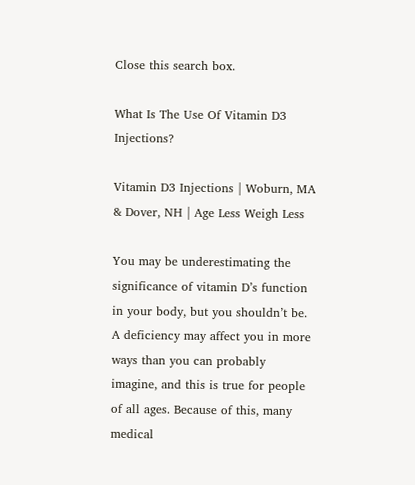Close this search box.

What Is The Use Of Vitamin D3 Injections?

Vitamin D3 Injections | Woburn, MA & Dover, NH | Age Less Weigh Less

You may be underestimating the significance of vitamin D’s function in your body, but you shouldn’t be. A deficiency may affect you in more ways than you can probably imagine, and this is true for people of all ages. Because of this, many medical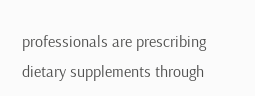professionals are prescribing dietary supplements through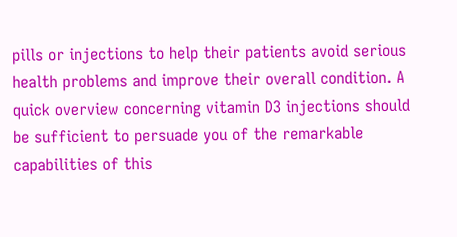pills or injections to help their patients avoid serious health problems and improve their overall condition. A quick overview concerning vitamin D3 injections should be sufficient to persuade you of the remarkable capabilities of this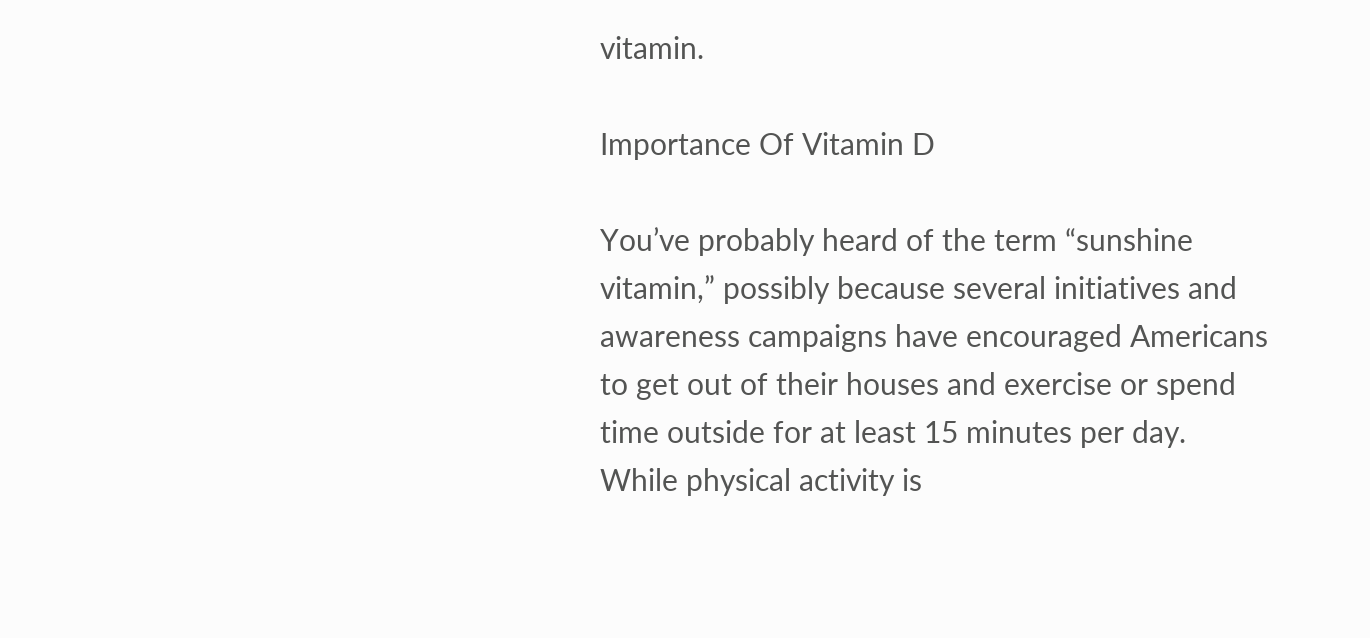vitamin.

Importance Of Vitamin D

You’ve probably heard of the term “sunshine vitamin,” possibly because several initiatives and awareness campaigns have encouraged Americans to get out of their houses and exercise or spend time outside for at least 15 minutes per day. While physical activity is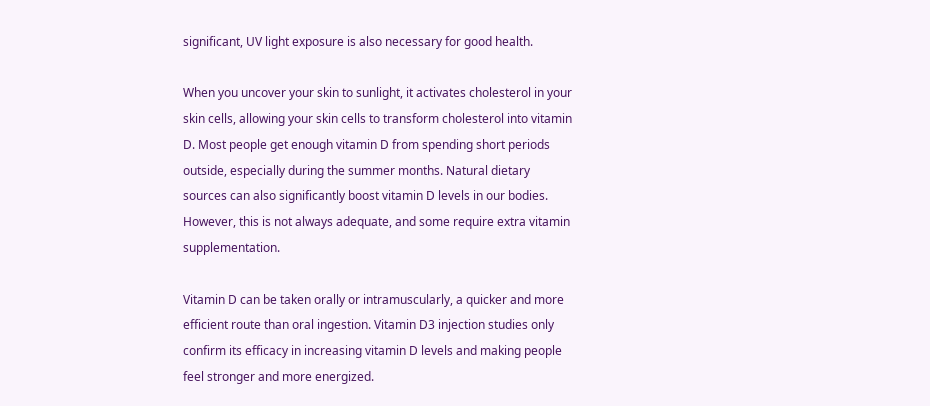significant, UV light exposure is also necessary for good health.

When you uncover your skin to sunlight, it activates cholesterol in your skin cells, allowing your skin cells to transform cholesterol into vitamin D. Most people get enough vitamin D from spending short periods outside, especially during the summer months. Natural dietary sources can also significantly boost vitamin D levels in our bodies. However, this is not always adequate, and some require extra vitamin supplementation.

Vitamin D can be taken orally or intramuscularly, a quicker and more efficient route than oral ingestion. Vitamin D3 injection studies only confirm its efficacy in increasing vitamin D levels and making people feel stronger and more energized.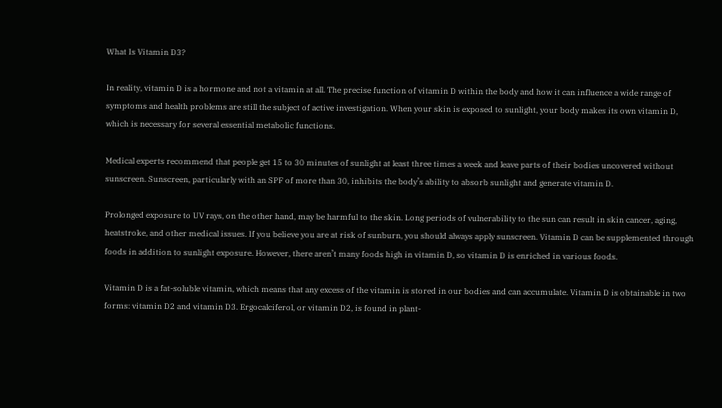What Is Vitamin D3?

In reality, vitamin D is a hormone and not a vitamin at all. The precise function of vitamin D within the body and how it can influence a wide range of symptoms and health problems are still the subject of active investigation. When your skin is exposed to sunlight, your body makes its own vitamin D, which is necessary for several essential metabolic functions.

Medical experts recommend that people get 15 to 30 minutes of sunlight at least three times a week and leave parts of their bodies uncovered without sunscreen. Sunscreen, particularly with an SPF of more than 30, inhibits the body’s ability to absorb sunlight and generate vitamin D.

Prolonged exposure to UV rays, on the other hand, may be harmful to the skin. Long periods of vulnerability to the sun can result in skin cancer, aging, heatstroke, and other medical issues. If you believe you are at risk of sunburn, you should always apply sunscreen. Vitamin D can be supplemented through foods in addition to sunlight exposure. However, there aren’t many foods high in vitamin D, so vitamin D is enriched in various foods.

Vitamin D is a fat-soluble vitamin, which means that any excess of the vitamin is stored in our bodies and can accumulate. Vitamin D is obtainable in two forms: vitamin D2 and vitamin D3. Ergocalciferol, or vitamin D2, is found in plant-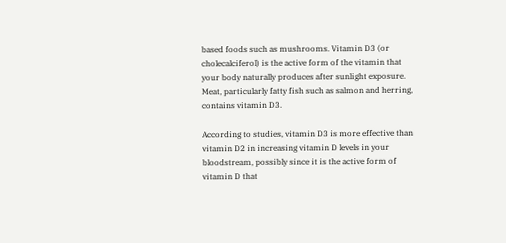based foods such as mushrooms. Vitamin D3 (or cholecalciferol) is the active form of the vitamin that your body naturally produces after sunlight exposure. Meat, particularly fatty fish such as salmon and herring, contains vitamin D3.

According to studies, vitamin D3 is more effective than vitamin D2 in increasing vitamin D levels in your bloodstream, possibly since it is the active form of vitamin D that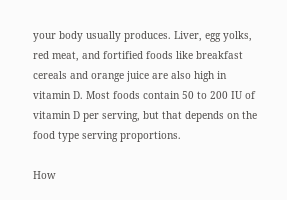your body usually produces. Liver, egg yolks, red meat, and fortified foods like breakfast cereals and orange juice are also high in vitamin D. Most foods contain 50 to 200 IU of vitamin D per serving, but that depends on the food type serving proportions.

How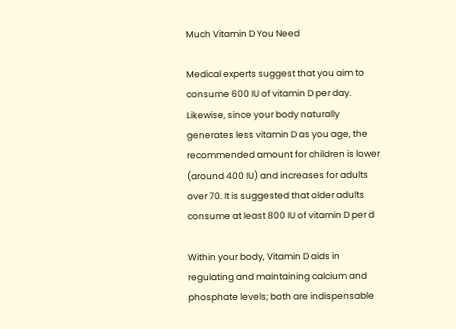Much Vitamin D You Need

Medical experts suggest that you aim to consume 600 IU of vitamin D per day. Likewise, since your body naturally generates less vitamin D as you age, the recommended amount for children is lower (around 400 IU) and increases for adults over 70. It is suggested that older adults consume at least 800 IU of vitamin D per d

Within your body, Vitamin D aids in regulating and maintaining calcium and phosphate levels; both are indispensable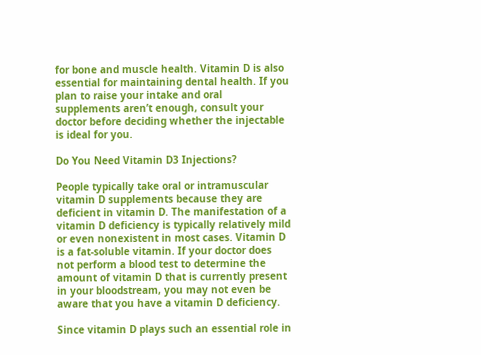for bone and muscle health. Vitamin D is also essential for maintaining dental health. If you plan to raise your intake and oral supplements aren’t enough, consult your doctor before deciding whether the injectable is ideal for you.

Do You Need Vitamin D3 Injections?

People typically take oral or intramuscular vitamin D supplements because they are deficient in vitamin D. The manifestation of a vitamin D deficiency is typically relatively mild or even nonexistent in most cases. Vitamin D is a fat-soluble vitamin. If your doctor does not perform a blood test to determine the amount of vitamin D that is currently present in your bloodstream, you may not even be aware that you have a vitamin D deficiency.

Since vitamin D plays such an essential role in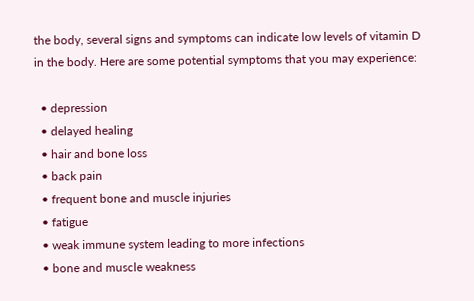the body, several signs and symptoms can indicate low levels of vitamin D in the body. Here are some potential symptoms that you may experience:

  • depression
  • delayed healing
  • hair and bone loss
  • back pain
  • frequent bone and muscle injuries
  • fatigue
  • weak immune system leading to more infections
  • bone and muscle weakness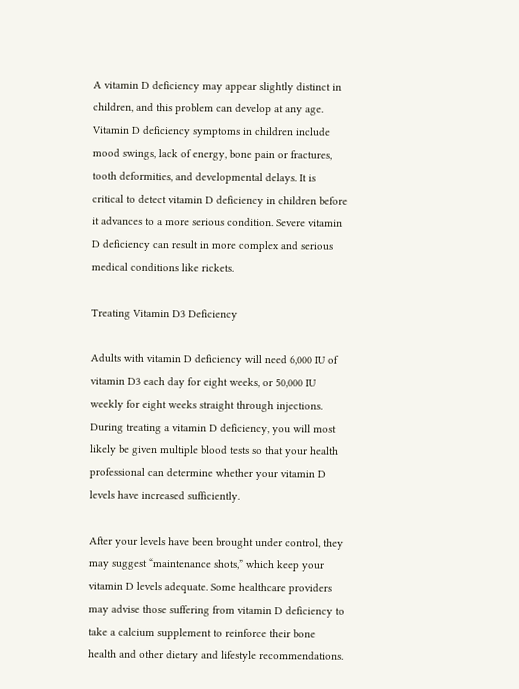A vitamin D deficiency may appear slightly distinct in children, and this problem can develop at any age. Vitamin D deficiency symptoms in children include mood swings, lack of energy, bone pain or fractures, tooth deformities, and developmental delays. It is critical to detect vitamin D deficiency in children before it advances to a more serious condition. Severe vitamin D deficiency can result in more complex and serious medical conditions like rickets.

Treating Vitamin D3 Deficiency

Adults with vitamin D deficiency will need 6,000 IU of vitamin D3 each day for eight weeks, or 50,000 IU weekly for eight weeks straight through injections. During treating a vitamin D deficiency, you will most likely be given multiple blood tests so that your health professional can determine whether your vitamin D levels have increased sufficiently.

After your levels have been brought under control, they may suggest “maintenance shots,” which keep your vitamin D levels adequate. Some healthcare providers may advise those suffering from vitamin D deficiency to take a calcium supplement to reinforce their bone health and other dietary and lifestyle recommendations.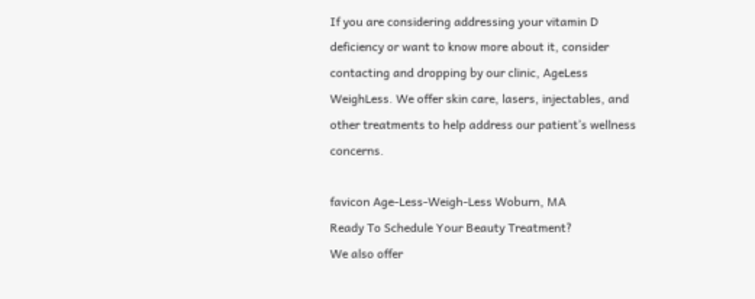If you are considering addressing your vitamin D deficiency or want to know more about it, consider contacting and dropping by our clinic, AgeLess WeighLess. We offer skin care, lasers, injectables, and other treatments to help address our patient’s wellness concerns.

favicon Age-Less-Weigh-Less Woburn, MA
Ready To Schedule Your Beauty Treatment?
We also offer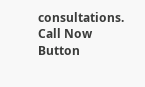consultations.
Call Now Button